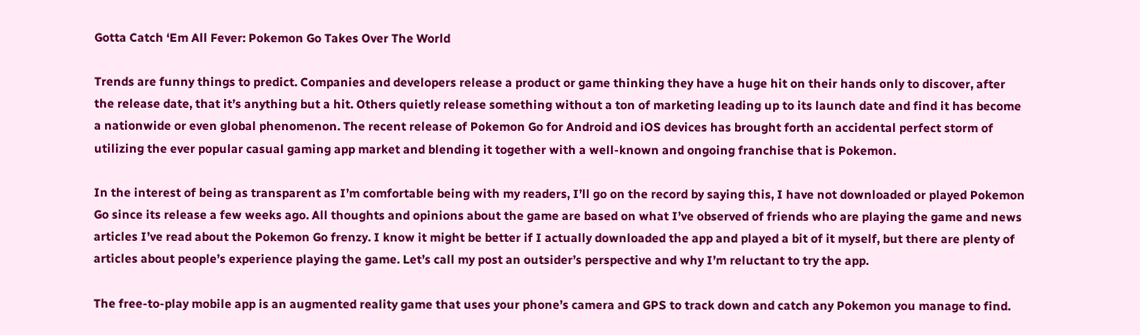Gotta Catch ‘Em All Fever: Pokemon Go Takes Over The World

Trends are funny things to predict. Companies and developers release a product or game thinking they have a huge hit on their hands only to discover, after the release date, that it’s anything but a hit. Others quietly release something without a ton of marketing leading up to its launch date and find it has become a nationwide or even global phenomenon. The recent release of Pokemon Go for Android and iOS devices has brought forth an accidental perfect storm of utilizing the ever popular casual gaming app market and blending it together with a well-known and ongoing franchise that is Pokemon.

In the interest of being as transparent as I’m comfortable being with my readers, I’ll go on the record by saying this, I have not downloaded or played Pokemon Go since its release a few weeks ago. All thoughts and opinions about the game are based on what I’ve observed of friends who are playing the game and news articles I’ve read about the Pokemon Go frenzy. I know it might be better if I actually downloaded the app and played a bit of it myself, but there are plenty of articles about people’s experience playing the game. Let’s call my post an outsider’s perspective and why I’m reluctant to try the app.

The free-to-play mobile app is an augmented reality game that uses your phone’s camera and GPS to track down and catch any Pokemon you manage to find.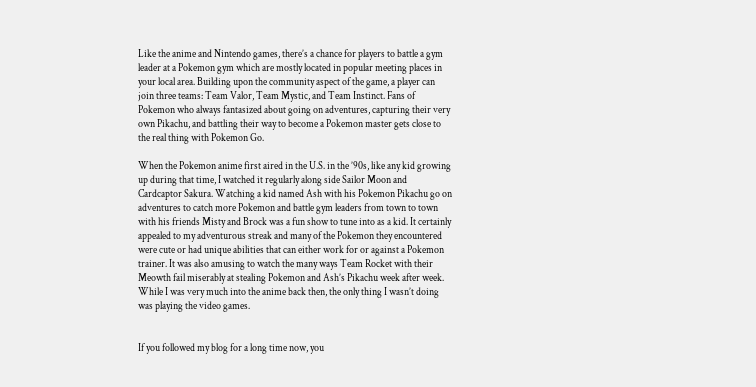Like the anime and Nintendo games, there’s a chance for players to battle a gym leader at a Pokemon gym which are mostly located in popular meeting places in your local area. Building upon the community aspect of the game, a player can join three teams: Team Valor, Team Mystic, and Team Instinct. Fans of Pokemon who always fantasized about going on adventures, capturing their very own Pikachu, and battling their way to become a Pokemon master gets close to the real thing with Pokemon Go.

When the Pokemon anime first aired in the U.S. in the ’90s, like any kid growing up during that time, I watched it regularly along side Sailor Moon and Cardcaptor Sakura. Watching a kid named Ash with his Pokemon Pikachu go on adventures to catch more Pokemon and battle gym leaders from town to town with his friends Misty and Brock was a fun show to tune into as a kid. It certainly appealed to my adventurous streak and many of the Pokemon they encountered were cute or had unique abilities that can either work for or against a Pokemon trainer. It was also amusing to watch the many ways Team Rocket with their Meowth fail miserably at stealing Pokemon and Ash’s Pikachu week after week. While I was very much into the anime back then, the only thing I wasn’t doing was playing the video games.


If you followed my blog for a long time now, you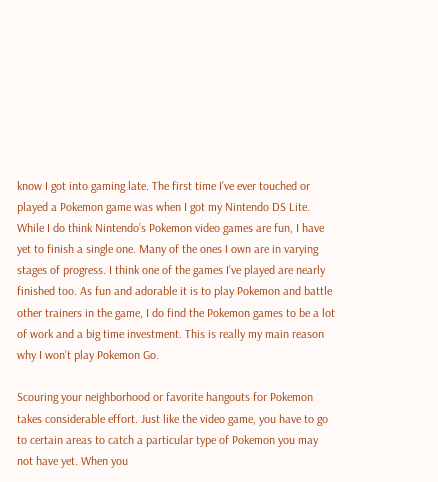know I got into gaming late. The first time I’ve ever touched or played a Pokemon game was when I got my Nintendo DS Lite. While I do think Nintendo’s Pokemon video games are fun, I have yet to finish a single one. Many of the ones I own are in varying stages of progress. I think one of the games I’ve played are nearly finished too. As fun and adorable it is to play Pokemon and battle other trainers in the game, I do find the Pokemon games to be a lot of work and a big time investment. This is really my main reason why I won’t play Pokemon Go.

Scouring your neighborhood or favorite hangouts for Pokemon takes considerable effort. Just like the video game, you have to go to certain areas to catch a particular type of Pokemon you may not have yet. When you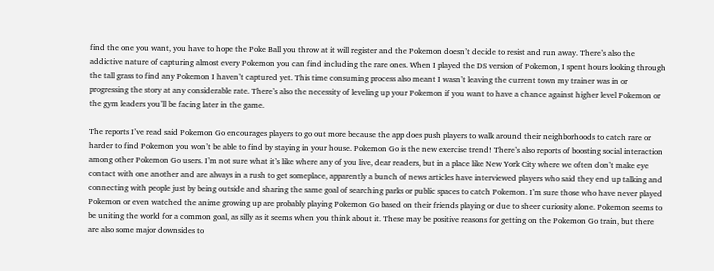find the one you want, you have to hope the Poke Ball you throw at it will register and the Pokemon doesn’t decide to resist and run away. There’s also the addictive nature of capturing almost every Pokemon you can find including the rare ones. When I played the DS version of Pokemon, I spent hours looking through the tall grass to find any Pokemon I haven’t captured yet. This time consuming process also meant I wasn’t leaving the current town my trainer was in or progressing the story at any considerable rate. There’s also the necessity of leveling up your Pokemon if you want to have a chance against higher level Pokemon or the gym leaders you’ll be facing later in the game.

The reports I’ve read said Pokemon Go encourages players to go out more because the app does push players to walk around their neighborhoods to catch rare or harder to find Pokemon you won’t be able to find by staying in your house. Pokemon Go is the new exercise trend! There’s also reports of boosting social interaction among other Pokemon Go users. I’m not sure what it’s like where any of you live, dear readers, but in a place like New York City where we often don’t make eye contact with one another and are always in a rush to get someplace, apparently a bunch of news articles have interviewed players who said they end up talking and connecting with people just by being outside and sharing the same goal of searching parks or public spaces to catch Pokemon. I’m sure those who have never played Pokemon or even watched the anime growing up are probably playing Pokemon Go based on their friends playing or due to sheer curiosity alone. Pokemon seems to be uniting the world for a common goal, as silly as it seems when you think about it. These may be positive reasons for getting on the Pokemon Go train, but there are also some major downsides to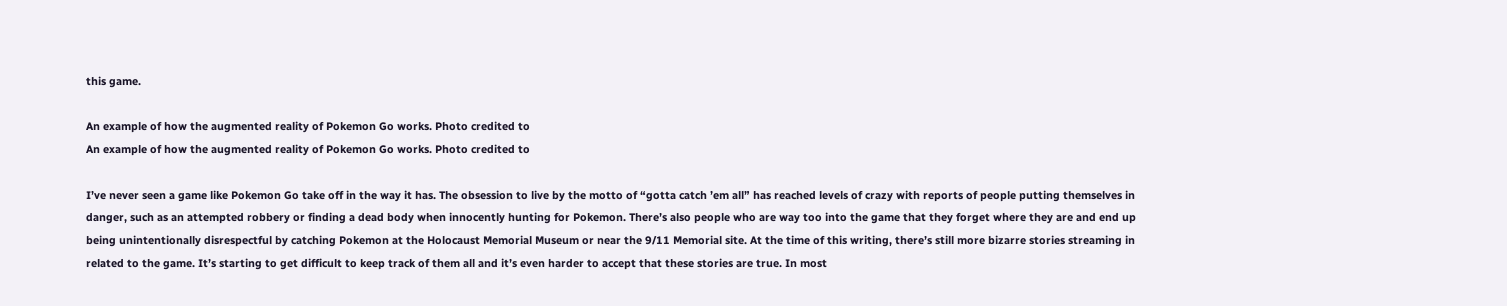this game.

An example of how the augmented reality of Pokemon Go works. Photo credited to
An example of how the augmented reality of Pokemon Go works. Photo credited to

I’ve never seen a game like Pokemon Go take off in the way it has. The obsession to live by the motto of “gotta catch ’em all” has reached levels of crazy with reports of people putting themselves in danger, such as an attempted robbery or finding a dead body when innocently hunting for Pokemon. There’s also people who are way too into the game that they forget where they are and end up being unintentionally disrespectful by catching Pokemon at the Holocaust Memorial Museum or near the 9/11 Memorial site. At the time of this writing, there’s still more bizarre stories streaming in related to the game. It’s starting to get difficult to keep track of them all and it’s even harder to accept that these stories are true. In most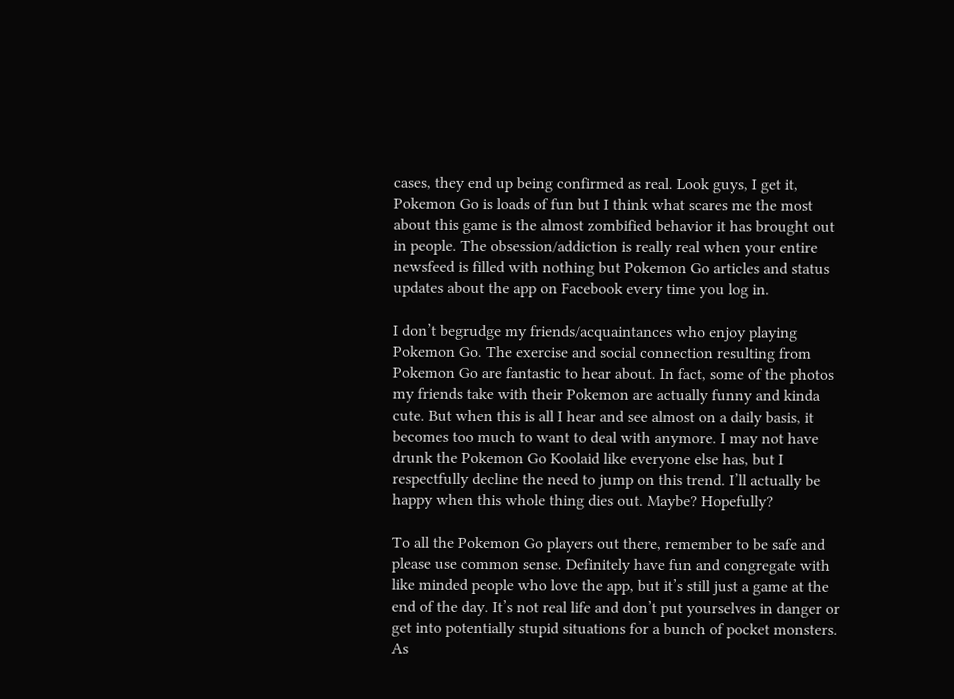cases, they end up being confirmed as real. Look guys, I get it, Pokemon Go is loads of fun but I think what scares me the most about this game is the almost zombified behavior it has brought out in people. The obsession/addiction is really real when your entire newsfeed is filled with nothing but Pokemon Go articles and status updates about the app on Facebook every time you log in.

I don’t begrudge my friends/acquaintances who enjoy playing Pokemon Go. The exercise and social connection resulting from Pokemon Go are fantastic to hear about. In fact, some of the photos my friends take with their Pokemon are actually funny and kinda cute. But when this is all I hear and see almost on a daily basis, it becomes too much to want to deal with anymore. I may not have drunk the Pokemon Go Koolaid like everyone else has, but I respectfully decline the need to jump on this trend. I’ll actually be happy when this whole thing dies out. Maybe? Hopefully?

To all the Pokemon Go players out there, remember to be safe and please use common sense. Definitely have fun and congregate with like minded people who love the app, but it’s still just a game at the end of the day. It’s not real life and don’t put yourselves in danger or get into potentially stupid situations for a bunch of pocket monsters. As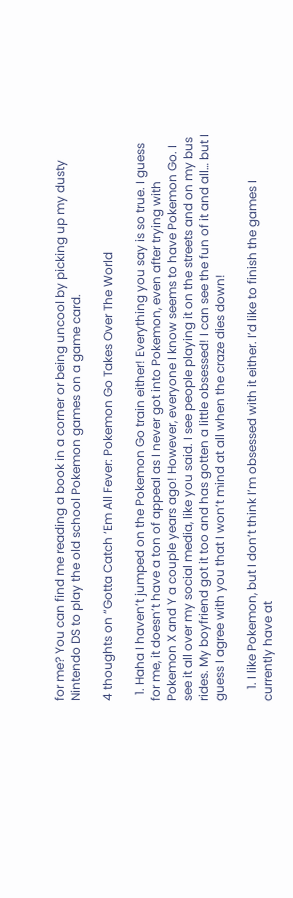for me? You can find me reading a book in a corner or being uncool by picking up my dusty Nintendo DS to play the old school Pokemon games on a game card.

4 thoughts on “Gotta Catch ‘Em All Fever: Pokemon Go Takes Over The World

  1. Haha I haven’t jumped on the Pokemon Go train either! Everything you say is so true. I guess for me, it doesn’t have a ton of appeal as I never got into Pokemon, even after trying with Pokemon X and Y a couple years ago! However, everyone I know seems to have Pokemon Go. I see it all over my social media, like you said. I see people playing it on the streets and on my bus rides. My boyfriend got it too and has gotten a little obsessed! I can see the fun of it and all… but I guess I agree with you that I won’t mind at all when the craze dies down!

    1. I like Pokemon, but I don’t think I’m obsessed with it either. I’d like to finish the games I currently have at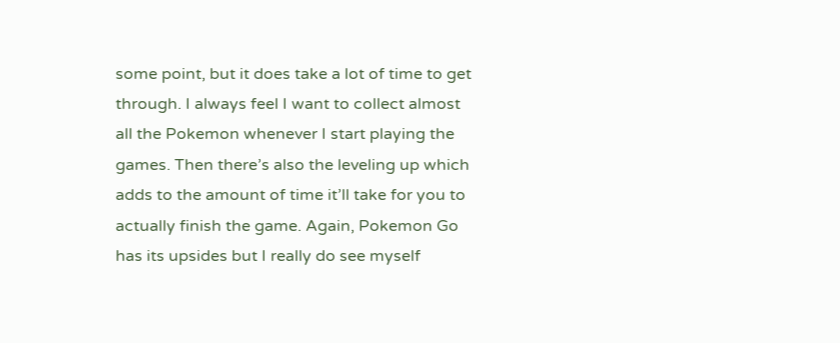some point, but it does take a lot of time to get through. I always feel I want to collect almost all the Pokemon whenever I start playing the games. Then there’s also the leveling up which adds to the amount of time it’ll take for you to actually finish the game. Again, Pokemon Go has its upsides but I really do see myself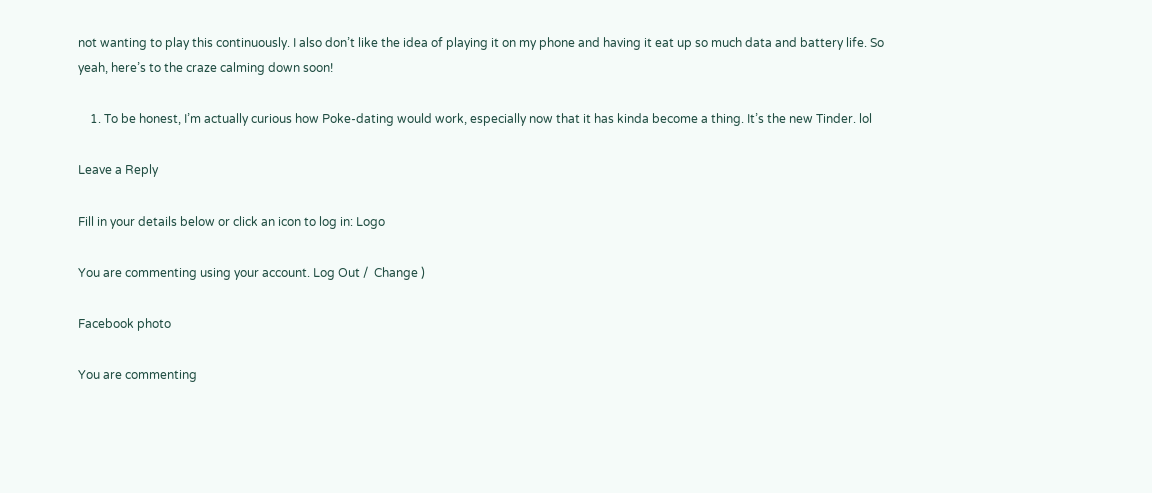not wanting to play this continuously. I also don’t like the idea of playing it on my phone and having it eat up so much data and battery life. So yeah, here’s to the craze calming down soon!

    1. To be honest, I’m actually curious how Poke-dating would work, especially now that it has kinda become a thing. It’s the new Tinder. lol

Leave a Reply

Fill in your details below or click an icon to log in: Logo

You are commenting using your account. Log Out /  Change )

Facebook photo

You are commenting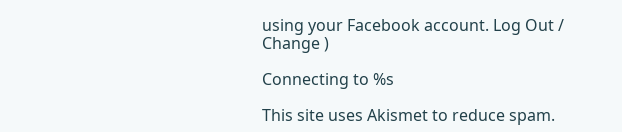using your Facebook account. Log Out /  Change )

Connecting to %s

This site uses Akismet to reduce spam.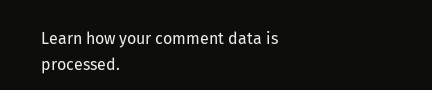Learn how your comment data is processed.